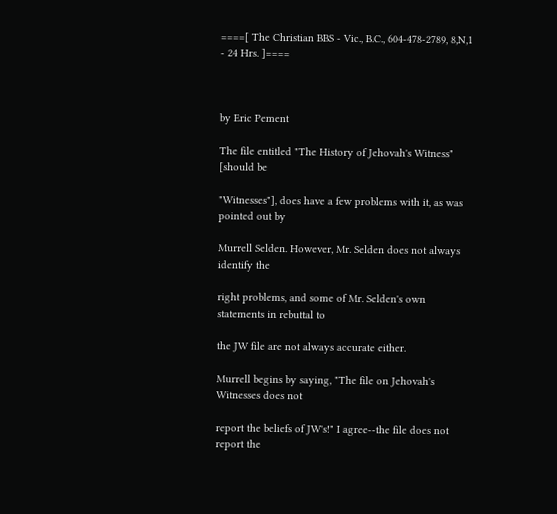====[ The Christian BBS - Vic., B.C., 604-478-2789, 8,N,1 - 24 Hrs. ]====



by Eric Pement

The file entitled "The History of Jehovah's Witness" [should be

"Witnesses"], does have a few problems with it, as was pointed out by

Murrell Selden. However, Mr. Selden does not always identify the

right problems, and some of Mr. Selden's own statements in rebuttal to

the JW file are not always accurate either.

Murrell begins by saying, "The file on Jehovah's Witnesses does not

report the beliefs of JW's!" I agree--the file does not report the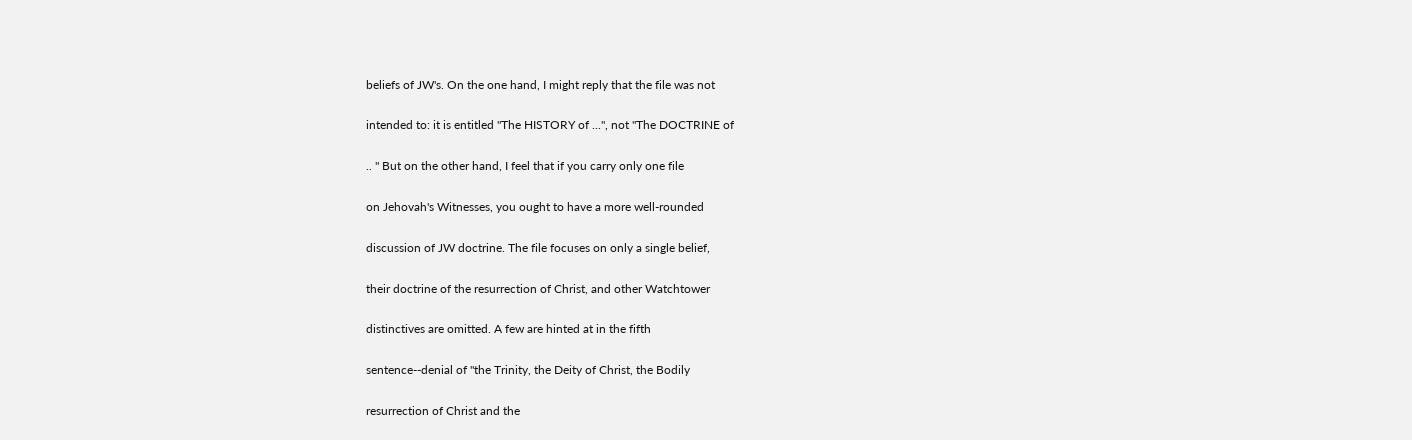beliefs of JW's. On the one hand, I might reply that the file was not

intended to: it is entitled "The HISTORY of ...", not "The DOCTRINE of

.. " But on the other hand, I feel that if you carry only one file

on Jehovah's Witnesses, you ought to have a more well-rounded

discussion of JW doctrine. The file focuses on only a single belief,

their doctrine of the resurrection of Christ, and other Watchtower

distinctives are omitted. A few are hinted at in the fifth

sentence--denial of "the Trinity, the Deity of Christ, the Bodily

resurrection of Christ and the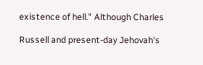existence of hell." Although Charles

Russell and present-day Jehovah's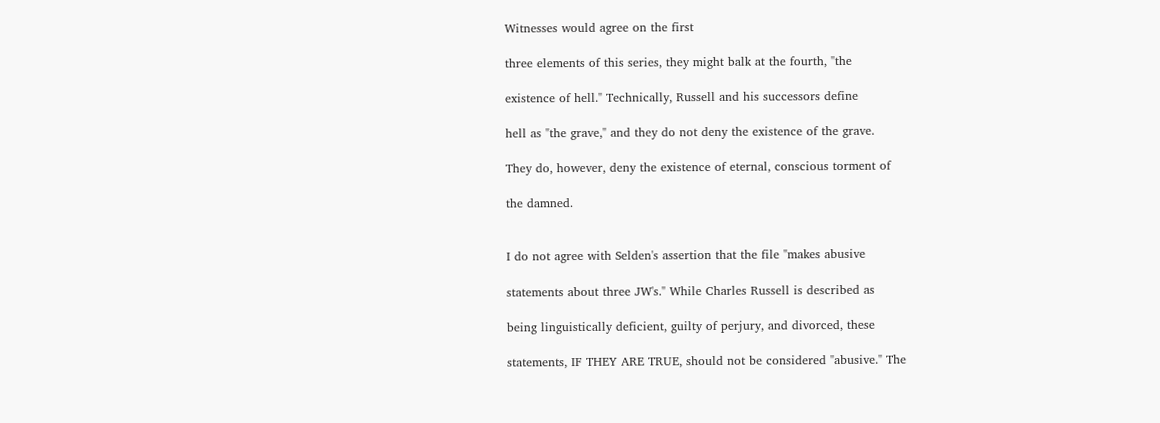Witnesses would agree on the first

three elements of this series, they might balk at the fourth, "the

existence of hell." Technically, Russell and his successors define

hell as "the grave," and they do not deny the existence of the grave.

They do, however, deny the existence of eternal, conscious torment of

the damned.


I do not agree with Selden's assertion that the file "makes abusive

statements about three JW's." While Charles Russell is described as

being linguistically deficient, guilty of perjury, and divorced, these

statements, IF THEY ARE TRUE, should not be considered "abusive." The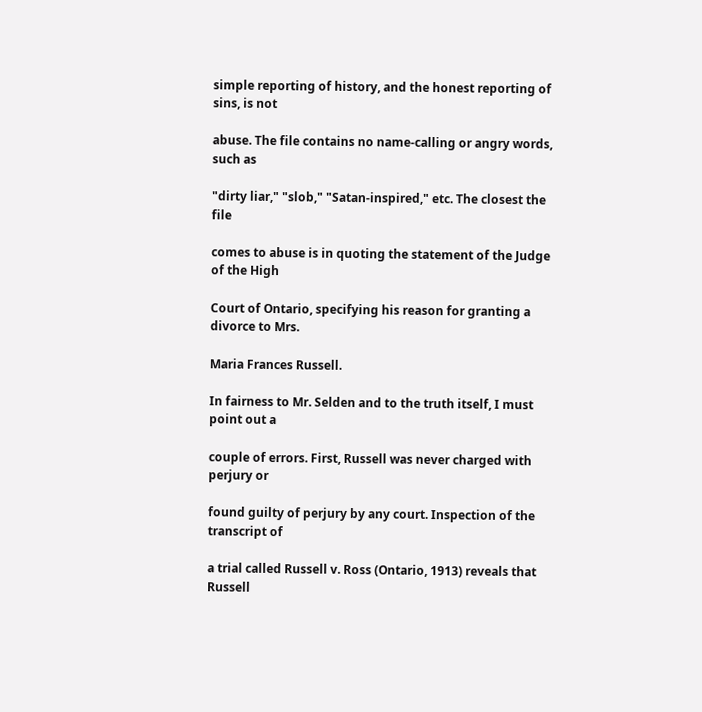simple reporting of history, and the honest reporting of sins, is not

abuse. The file contains no name-calling or angry words, such as

"dirty liar," "slob," "Satan-inspired," etc. The closest the file

comes to abuse is in quoting the statement of the Judge of the High

Court of Ontario, specifying his reason for granting a divorce to Mrs.

Maria Frances Russell.

In fairness to Mr. Selden and to the truth itself, I must point out a

couple of errors. First, Russell was never charged with perjury or

found guilty of perjury by any court. Inspection of the transcript of

a trial called Russell v. Ross (Ontario, 1913) reveals that Russell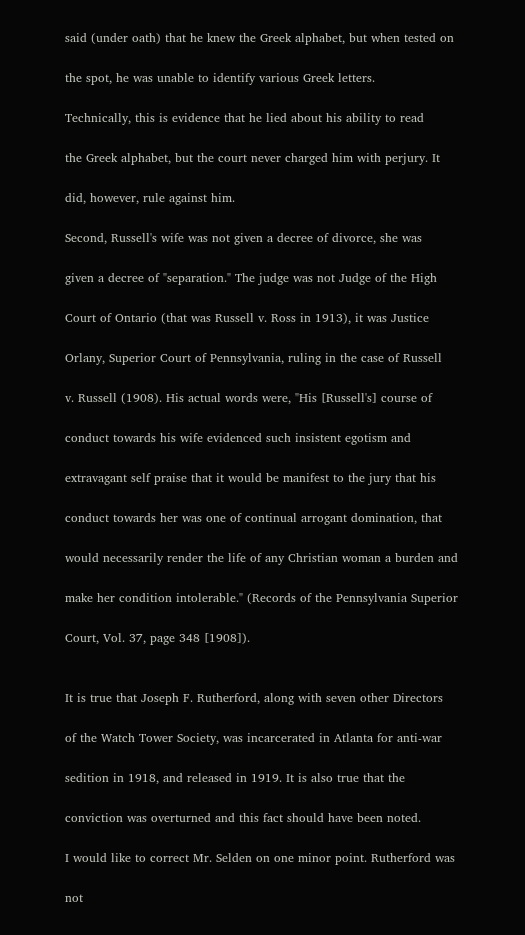said (under oath) that he knew the Greek alphabet, but when tested on

the spot, he was unable to identify various Greek letters.

Technically, this is evidence that he lied about his ability to read

the Greek alphabet, but the court never charged him with perjury. It

did, however, rule against him.

Second, Russell's wife was not given a decree of divorce, she was

given a decree of "separation." The judge was not Judge of the High

Court of Ontario (that was Russell v. Ross in 1913), it was Justice

Orlany, Superior Court of Pennsylvania, ruling in the case of Russell

v. Russell (1908). His actual words were, "His [Russell's] course of

conduct towards his wife evidenced such insistent egotism and

extravagant self praise that it would be manifest to the jury that his

conduct towards her was one of continual arrogant domination, that

would necessarily render the life of any Christian woman a burden and

make her condition intolerable." (Records of the Pennsylvania Superior

Court, Vol. 37, page 348 [1908]).


It is true that Joseph F. Rutherford, along with seven other Directors

of the Watch Tower Society, was incarcerated in Atlanta for anti-war

sedition in 1918, and released in 1919. It is also true that the

conviction was overturned and this fact should have been noted.

I would like to correct Mr. Selden on one minor point. Rutherford was

not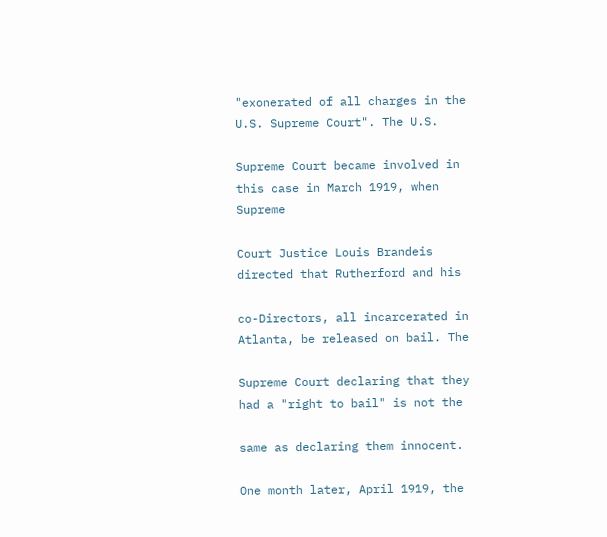"exonerated of all charges in the U.S. Supreme Court". The U.S.

Supreme Court became involved in this case in March 1919, when Supreme

Court Justice Louis Brandeis directed that Rutherford and his

co-Directors, all incarcerated in Atlanta, be released on bail. The

Supreme Court declaring that they had a "right to bail" is not the

same as declaring them innocent.

One month later, April 1919, the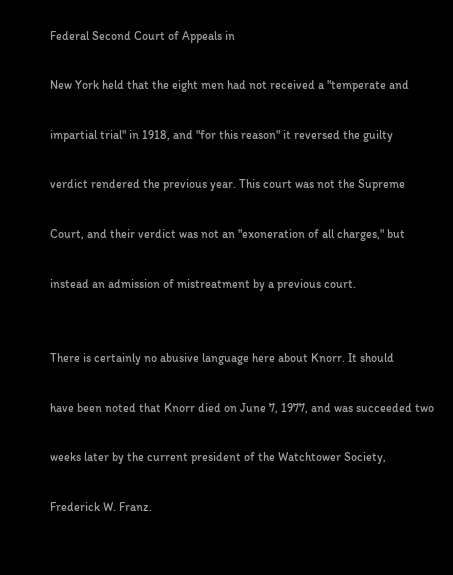Federal Second Court of Appeals in

New York held that the eight men had not received a "temperate and

impartial trial" in 1918, and "for this reason" it reversed the guilty

verdict rendered the previous year. This court was not the Supreme

Court, and their verdict was not an "exoneration of all charges," but

instead an admission of mistreatment by a previous court.


There is certainly no abusive language here about Knorr. It should

have been noted that Knorr died on June 7, 1977, and was succeeded two

weeks later by the current president of the Watchtower Society,

Frederick W. Franz.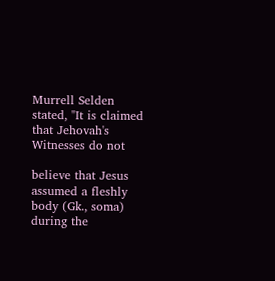Murrell Selden stated, "It is claimed that Jehovah's Witnesses do not

believe that Jesus assumed a fleshly body (Gk., soma) during the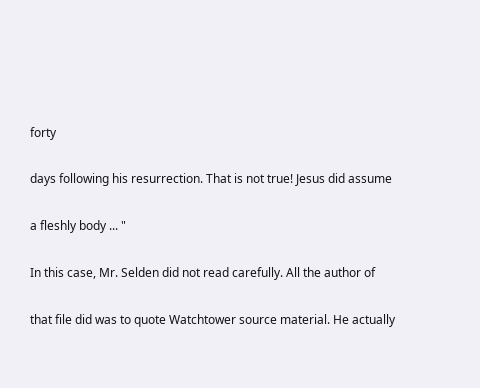forty

days following his resurrection. That is not true! Jesus did assume

a fleshly body ... "

In this case, Mr. Selden did not read carefully. All the author of

that file did was to quote Watchtower source material. He actually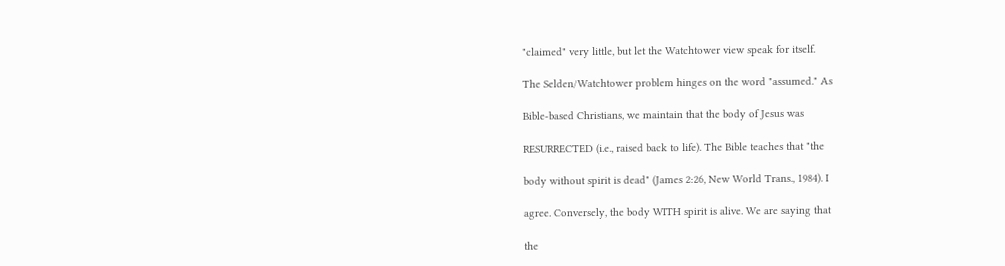"claimed" very little, but let the Watchtower view speak for itself.

The Selden/Watchtower problem hinges on the word "assumed." As

Bible-based Christians, we maintain that the body of Jesus was

RESURRECTED (i.e., raised back to life). The Bible teaches that "the

body without spirit is dead" (James 2:26, New World Trans., 1984). I

agree. Conversely, the body WITH spirit is alive. We are saying that

the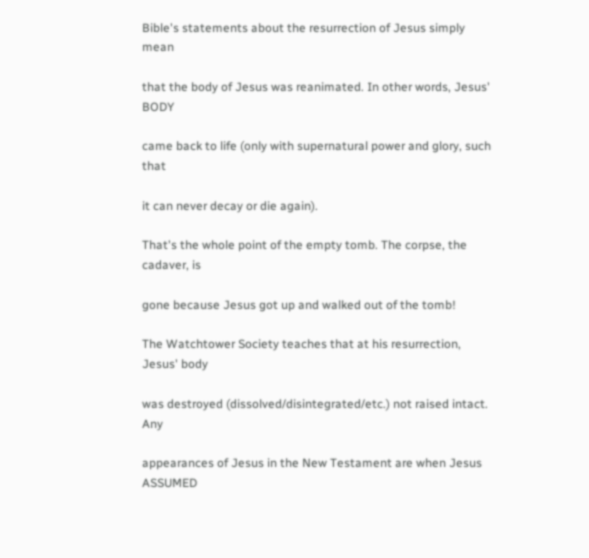Bible's statements about the resurrection of Jesus simply mean

that the body of Jesus was reanimated. In other words, Jesus' BODY

came back to life (only with supernatural power and glory, such that

it can never decay or die again).

That's the whole point of the empty tomb. The corpse, the cadaver, is

gone because Jesus got up and walked out of the tomb!

The Watchtower Society teaches that at his resurrection, Jesus' body

was destroyed (dissolved/disintegrated/etc.) not raised intact. Any

appearances of Jesus in the New Testament are when Jesus ASSUMED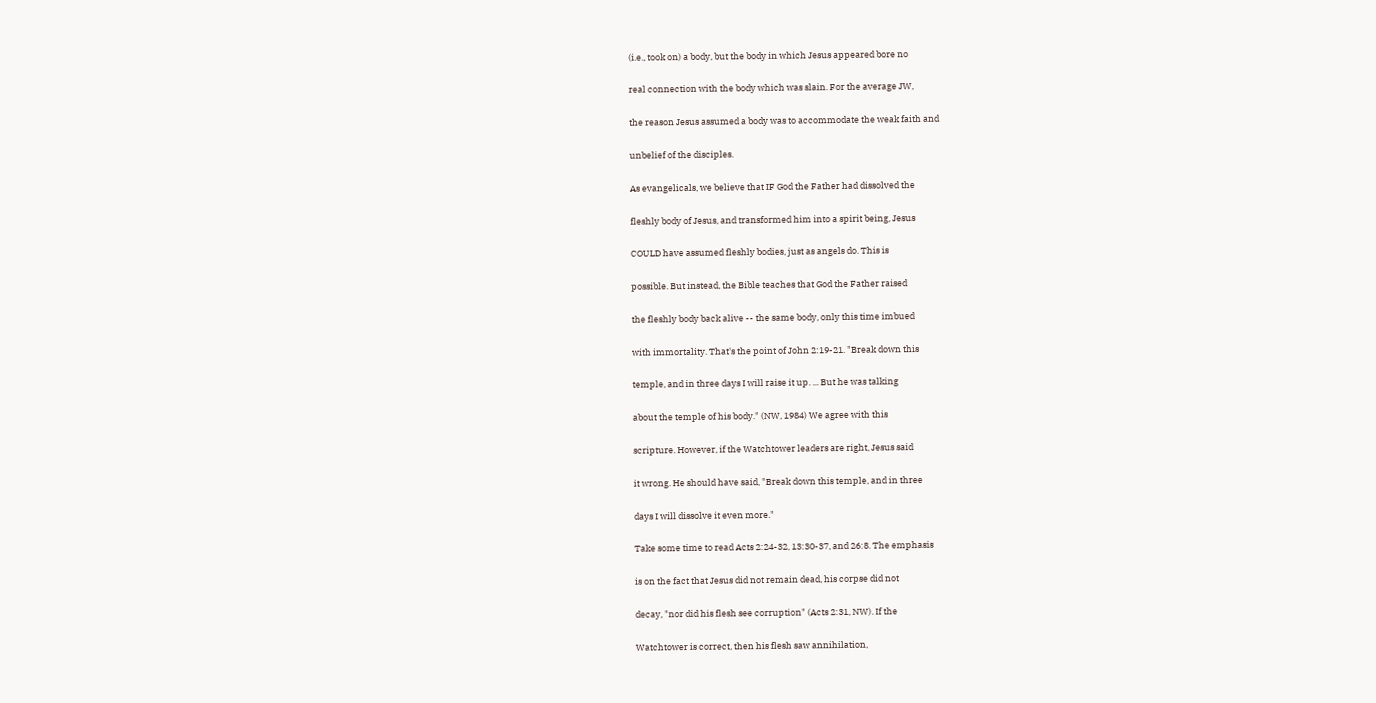(i.e., took on) a body, but the body in which Jesus appeared bore no

real connection with the body which was slain. For the average JW,

the reason Jesus assumed a body was to accommodate the weak faith and

unbelief of the disciples.

As evangelicals, we believe that IF God the Father had dissolved the

fleshly body of Jesus, and transformed him into a spirit being, Jesus

COULD have assumed fleshly bodies, just as angels do. This is

possible. But instead, the Bible teaches that God the Father raised

the fleshly body back alive -- the same body, only this time imbued

with immortality. That's the point of John 2:19-21. "Break down this

temple, and in three days I will raise it up. ... But he was talking

about the temple of his body." (NW, 1984) We agree with this

scripture. However, if the Watchtower leaders are right, Jesus said

it wrong. He should have said, "Break down this temple, and in three

days I will dissolve it even more."

Take some time to read Acts 2:24-32, 13:30-37, and 26:8. The emphasis

is on the fact that Jesus did not remain dead, his corpse did not

decay, "nor did his flesh see corruption" (Acts 2:31, NW). If the

Watchtower is correct, then his flesh saw annihilation,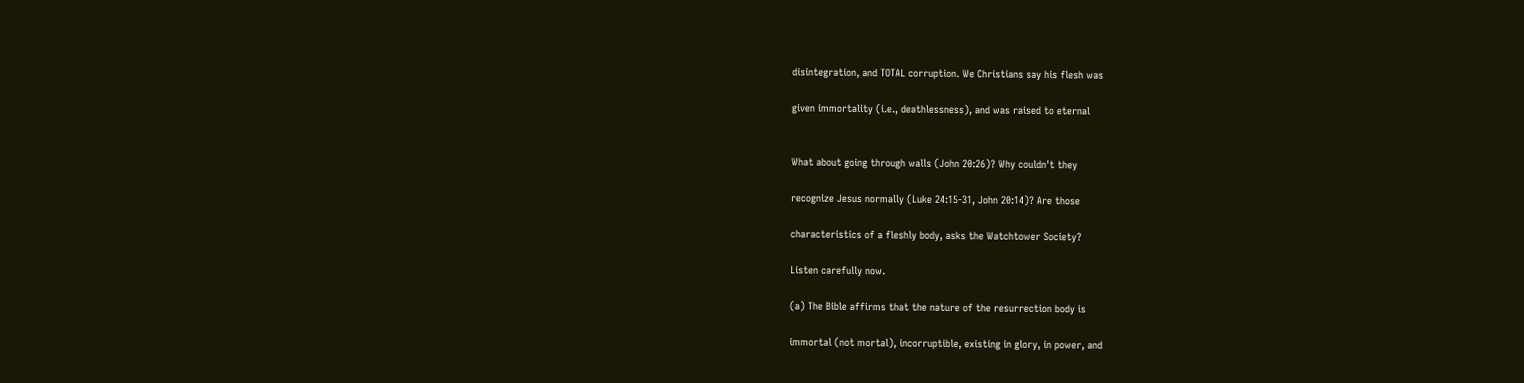disintegration, and TOTAL corruption. We Christians say his flesh was

given immortality (i.e., deathlessness), and was raised to eternal


What about going through walls (John 20:26)? Why couldn't they

recognize Jesus normally (Luke 24:15-31, John 20:14)? Are those

characteristics of a fleshly body, asks the Watchtower Society?

Listen carefully now.

(a) The Bible affirms that the nature of the resurrection body is

immortal (not mortal), incorruptible, existing in glory, in power, and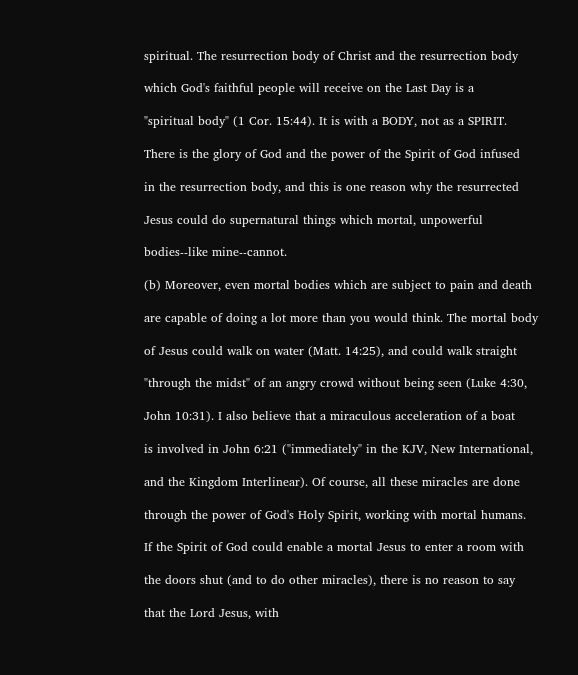spiritual. The resurrection body of Christ and the resurrection body

which God's faithful people will receive on the Last Day is a

"spiritual body" (1 Cor. 15:44). It is with a BODY, not as a SPIRIT.

There is the glory of God and the power of the Spirit of God infused

in the resurrection body, and this is one reason why the resurrected

Jesus could do supernatural things which mortal, unpowerful

bodies--like mine--cannot.

(b) Moreover, even mortal bodies which are subject to pain and death

are capable of doing a lot more than you would think. The mortal body

of Jesus could walk on water (Matt. 14:25), and could walk straight

"through the midst" of an angry crowd without being seen (Luke 4:30,

John 10:31). I also believe that a miraculous acceleration of a boat

is involved in John 6:21 ("immediately" in the KJV, New International,

and the Kingdom Interlinear). Of course, all these miracles are done

through the power of God's Holy Spirit, working with mortal humans.

If the Spirit of God could enable a mortal Jesus to enter a room with

the doors shut (and to do other miracles), there is no reason to say

that the Lord Jesus, with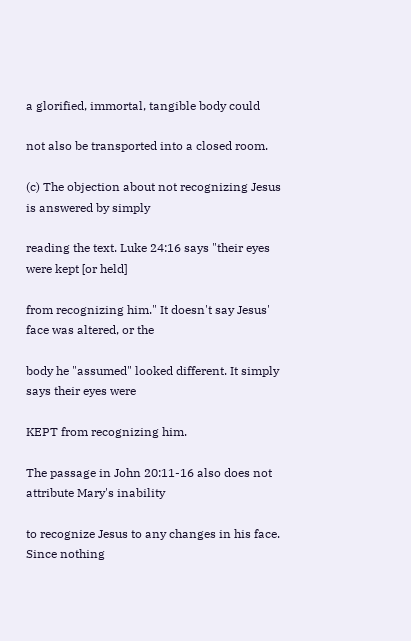a glorified, immortal, tangible body could

not also be transported into a closed room.

(c) The objection about not recognizing Jesus is answered by simply

reading the text. Luke 24:16 says "their eyes were kept [or held]

from recognizing him." It doesn't say Jesus' face was altered, or the

body he "assumed" looked different. It simply says their eyes were

KEPT from recognizing him.

The passage in John 20:11-16 also does not attribute Mary's inability

to recognize Jesus to any changes in his face. Since nothing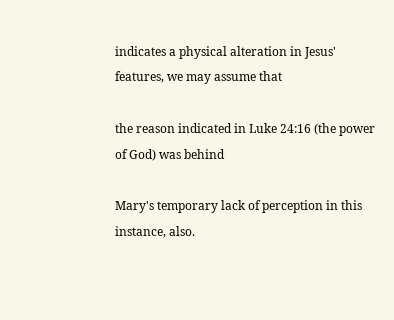indicates a physical alteration in Jesus' features, we may assume that

the reason indicated in Luke 24:16 (the power of God) was behind

Mary's temporary lack of perception in this instance, also.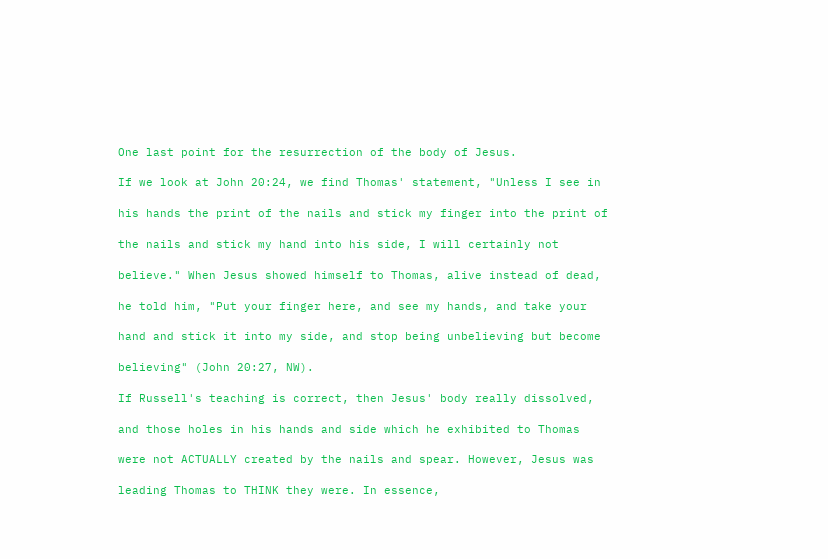One last point for the resurrection of the body of Jesus.

If we look at John 20:24, we find Thomas' statement, "Unless I see in

his hands the print of the nails and stick my finger into the print of

the nails and stick my hand into his side, I will certainly not

believe." When Jesus showed himself to Thomas, alive instead of dead,

he told him, "Put your finger here, and see my hands, and take your

hand and stick it into my side, and stop being unbelieving but become

believing" (John 20:27, NW).

If Russell's teaching is correct, then Jesus' body really dissolved,

and those holes in his hands and side which he exhibited to Thomas

were not ACTUALLY created by the nails and spear. However, Jesus was

leading Thomas to THINK they were. In essence,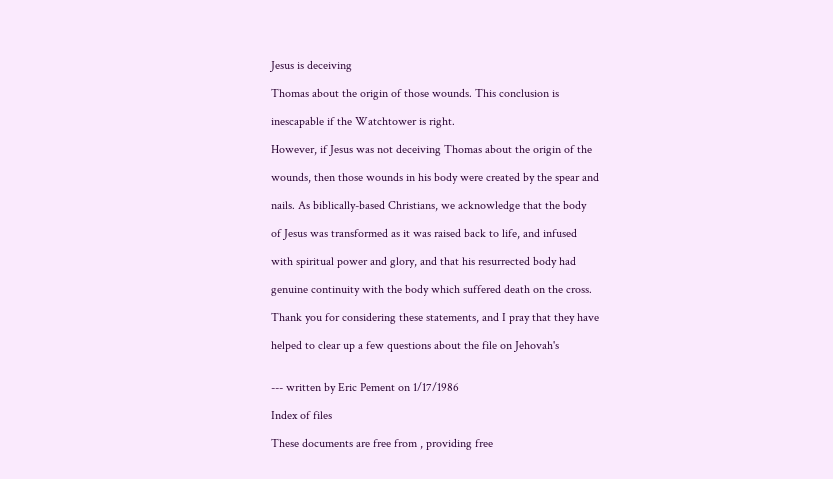Jesus is deceiving

Thomas about the origin of those wounds. This conclusion is

inescapable if the Watchtower is right.

However, if Jesus was not deceiving Thomas about the origin of the

wounds, then those wounds in his body were created by the spear and

nails. As biblically-based Christians, we acknowledge that the body

of Jesus was transformed as it was raised back to life, and infused

with spiritual power and glory, and that his resurrected body had

genuine continuity with the body which suffered death on the cross.

Thank you for considering these statements, and I pray that they have

helped to clear up a few questions about the file on Jehovah's


--- written by Eric Pement on 1/17/1986

Index of files

These documents are free from , providing free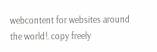webcontent for websites around the world!. copy freely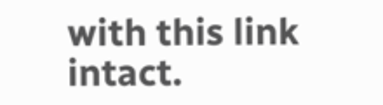with this link intact.